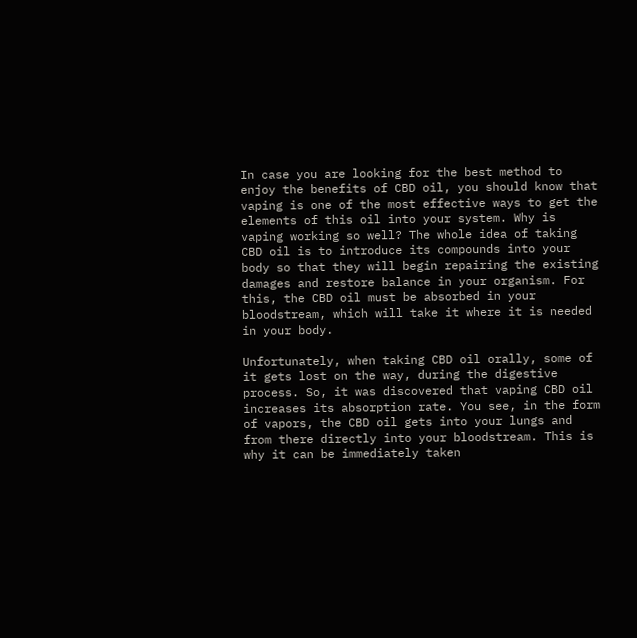In case you are looking for the best method to enjoy the benefits of CBD oil, you should know that vaping is one of the most effective ways to get the elements of this oil into your system. Why is vaping working so well? The whole idea of taking CBD oil is to introduce its compounds into your body so that they will begin repairing the existing damages and restore balance in your organism. For this, the CBD oil must be absorbed in your bloodstream, which will take it where it is needed in your body.

Unfortunately, when taking CBD oil orally, some of it gets lost on the way, during the digestive process. So, it was discovered that vaping CBD oil increases its absorption rate. You see, in the form of vapors, the CBD oil gets into your lungs and from there directly into your bloodstream. This is why it can be immediately taken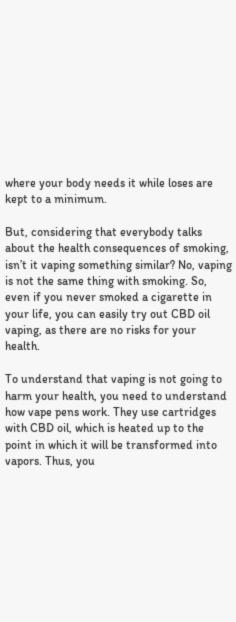where your body needs it while loses are kept to a minimum.

But, considering that everybody talks about the health consequences of smoking, isn’t it vaping something similar? No, vaping is not the same thing with smoking. So, even if you never smoked a cigarette in your life, you can easily try out CBD oil vaping, as there are no risks for your health.

To understand that vaping is not going to harm your health, you need to understand how vape pens work. They use cartridges with CBD oil, which is heated up to the point in which it will be transformed into vapors. Thus, you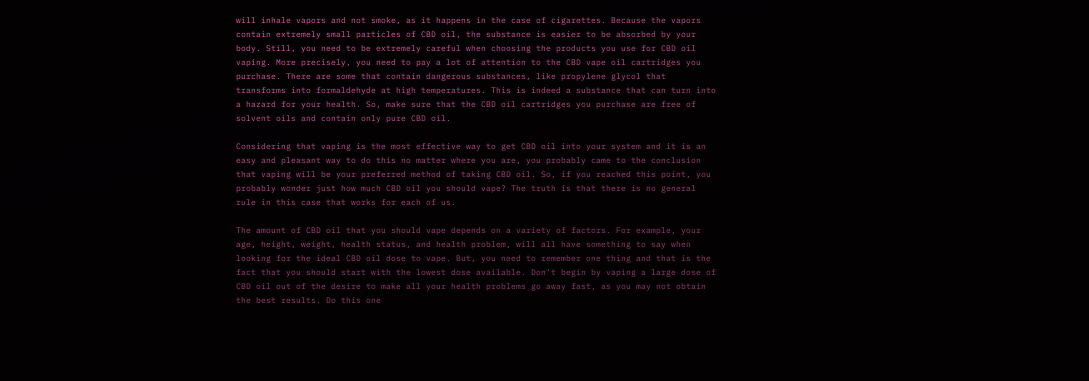will inhale vapors and not smoke, as it happens in the case of cigarettes. Because the vapors contain extremely small particles of CBD oil, the substance is easier to be absorbed by your body. Still, you need to be extremely careful when choosing the products you use for CBD oil vaping. More precisely, you need to pay a lot of attention to the CBD vape oil cartridges you purchase. There are some that contain dangerous substances, like propylene glycol that transforms into formaldehyde at high temperatures. This is indeed a substance that can turn into a hazard for your health. So, make sure that the CBD oil cartridges you purchase are free of solvent oils and contain only pure CBD oil.

Considering that vaping is the most effective way to get CBD oil into your system and it is an easy and pleasant way to do this no matter where you are, you probably came to the conclusion that vaping will be your preferred method of taking CBD oil. So, if you reached this point, you probably wonder just how much CBD oil you should vape? The truth is that there is no general rule in this case that works for each of us.

The amount of CBD oil that you should vape depends on a variety of factors. For example, your age, height, weight, health status, and health problem, will all have something to say when looking for the ideal CBD oil dose to vape. But, you need to remember one thing and that is the fact that you should start with the lowest dose available. Don’t begin by vaping a large dose of CBD oil out of the desire to make all your health problems go away fast, as you may not obtain the best results. Do this one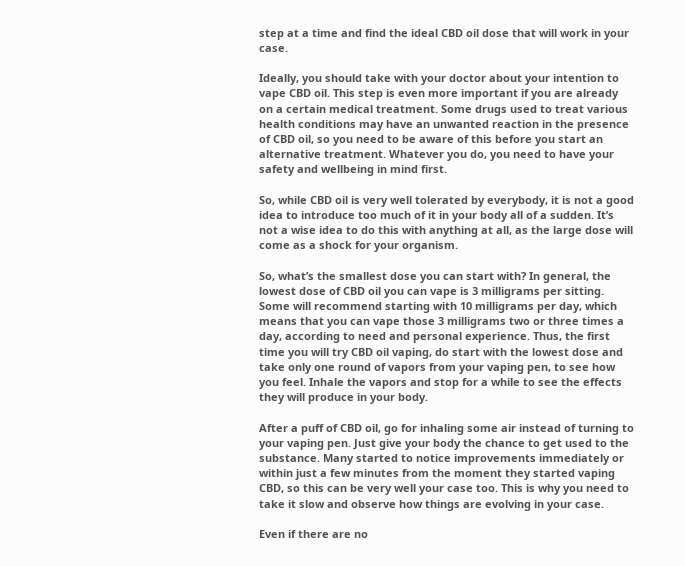step at a time and find the ideal CBD oil dose that will work in your case.

Ideally, you should take with your doctor about your intention to vape CBD oil. This step is even more important if you are already on a certain medical treatment. Some drugs used to treat various health conditions may have an unwanted reaction in the presence of CBD oil, so you need to be aware of this before you start an alternative treatment. Whatever you do, you need to have your safety and wellbeing in mind first.

So, while CBD oil is very well tolerated by everybody, it is not a good idea to introduce too much of it in your body all of a sudden. It’s not a wise idea to do this with anything at all, as the large dose will come as a shock for your organism.

So, what’s the smallest dose you can start with? In general, the lowest dose of CBD oil you can vape is 3 milligrams per sitting. Some will recommend starting with 10 milligrams per day, which means that you can vape those 3 milligrams two or three times a day, according to need and personal experience. Thus, the first time you will try CBD oil vaping, do start with the lowest dose and take only one round of vapors from your vaping pen, to see how you feel. Inhale the vapors and stop for a while to see the effects they will produce in your body.

After a puff of CBD oil, go for inhaling some air instead of turning to your vaping pen. Just give your body the chance to get used to the substance. Many started to notice improvements immediately or within just a few minutes from the moment they started vaping CBD, so this can be very well your case too. This is why you need to take it slow and observe how things are evolving in your case.

Even if there are no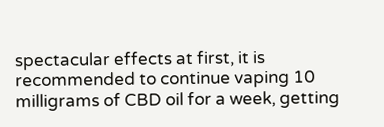spectacular effects at first, it is recommended to continue vaping 10 milligrams of CBD oil for a week, getting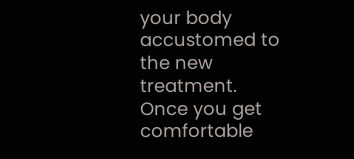your body accustomed to the new treatment. Once you get comfortable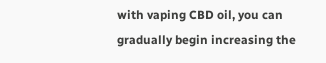with vaping CBD oil, you can gradually begin increasing the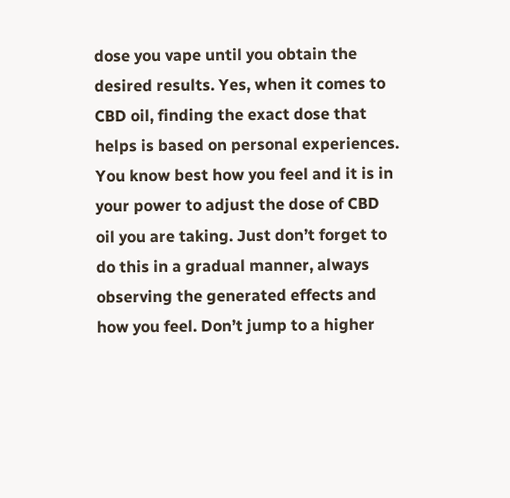dose you vape until you obtain the desired results. Yes, when it comes to CBD oil, finding the exact dose that helps is based on personal experiences. You know best how you feel and it is in your power to adjust the dose of CBD oil you are taking. Just don’t forget to do this in a gradual manner, always observing the generated effects and how you feel. Don’t jump to a higher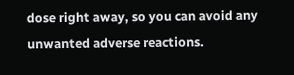dose right away, so you can avoid any unwanted adverse reactions.